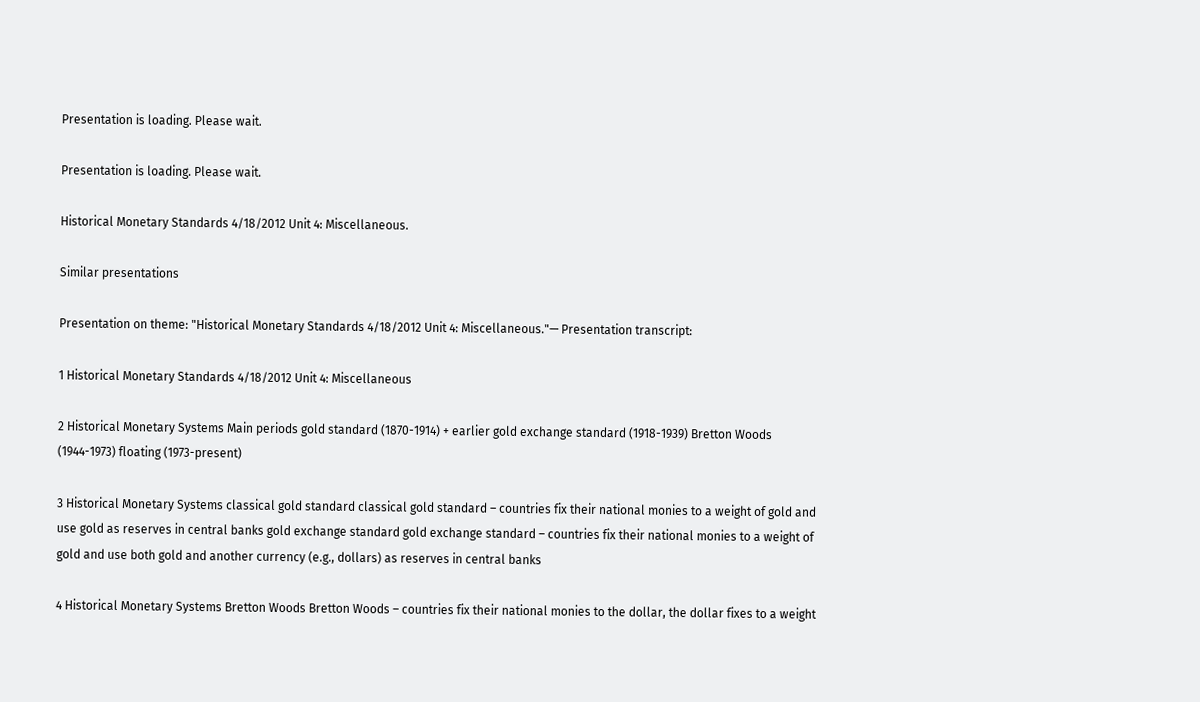Presentation is loading. Please wait.

Presentation is loading. Please wait.

Historical Monetary Standards 4/18/2012 Unit 4: Miscellaneous.

Similar presentations

Presentation on theme: "Historical Monetary Standards 4/18/2012 Unit 4: Miscellaneous."— Presentation transcript:

1 Historical Monetary Standards 4/18/2012 Unit 4: Miscellaneous

2 Historical Monetary Systems Main periods gold standard (1870-1914) + earlier gold exchange standard (1918-1939) Bretton Woods (1944-1973) floating (1973-present)

3 Historical Monetary Systems classical gold standard classical gold standard – countries fix their national monies to a weight of gold and use gold as reserves in central banks gold exchange standard gold exchange standard – countries fix their national monies to a weight of gold and use both gold and another currency (e.g., dollars) as reserves in central banks

4 Historical Monetary Systems Bretton Woods Bretton Woods – countries fix their national monies to the dollar, the dollar fixes to a weight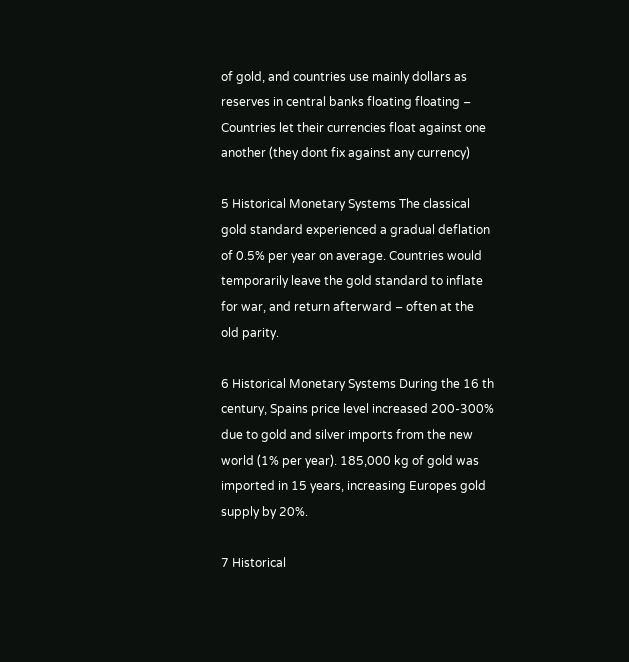of gold, and countries use mainly dollars as reserves in central banks floating floating – Countries let their currencies float against one another (they dont fix against any currency)

5 Historical Monetary Systems The classical gold standard experienced a gradual deflation of 0.5% per year on average. Countries would temporarily leave the gold standard to inflate for war, and return afterward – often at the old parity.

6 Historical Monetary Systems During the 16 th century, Spains price level increased 200-300% due to gold and silver imports from the new world (1% per year). 185,000 kg of gold was imported in 15 years, increasing Europes gold supply by 20%.

7 Historical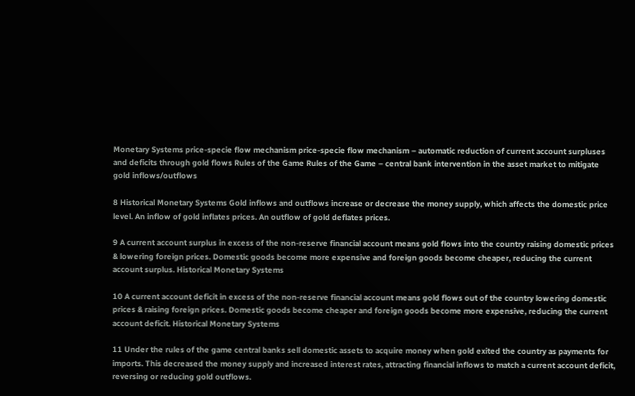Monetary Systems price-specie flow mechanism price-specie flow mechanism – automatic reduction of current account surpluses and deficits through gold flows Rules of the Game Rules of the Game – central bank intervention in the asset market to mitigate gold inflows/outflows

8 Historical Monetary Systems Gold inflows and outflows increase or decrease the money supply, which affects the domestic price level. An inflow of gold inflates prices. An outflow of gold deflates prices.

9 A current account surplus in excess of the non-reserve financial account means gold flows into the country raising domestic prices & lowering foreign prices. Domestic goods become more expensive and foreign goods become cheaper, reducing the current account surplus. Historical Monetary Systems

10 A current account deficit in excess of the non-reserve financial account means gold flows out of the country lowering domestic prices & raising foreign prices. Domestic goods become cheaper and foreign goods become more expensive, reducing the current account deficit. Historical Monetary Systems

11 Under the rules of the game central banks sell domestic assets to acquire money when gold exited the country as payments for imports. This decreased the money supply and increased interest rates, attracting financial inflows to match a current account deficit, reversing or reducing gold outflows.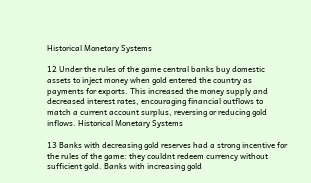Historical Monetary Systems

12 Under the rules of the game central banks buy domestic assets to inject money when gold entered the country as payments for exports. This increased the money supply and decreased interest rates, encouraging financial outflows to match a current account surplus, reversing or reducing gold inflows. Historical Monetary Systems

13 Banks with decreasing gold reserves had a strong incentive for the rules of the game: they couldnt redeem currency without sufficient gold. Banks with increasing gold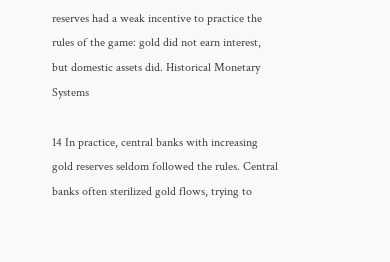reserves had a weak incentive to practice the rules of the game: gold did not earn interest, but domestic assets did. Historical Monetary Systems

14 In practice, central banks with increasing gold reserves seldom followed the rules. Central banks often sterilized gold flows, trying to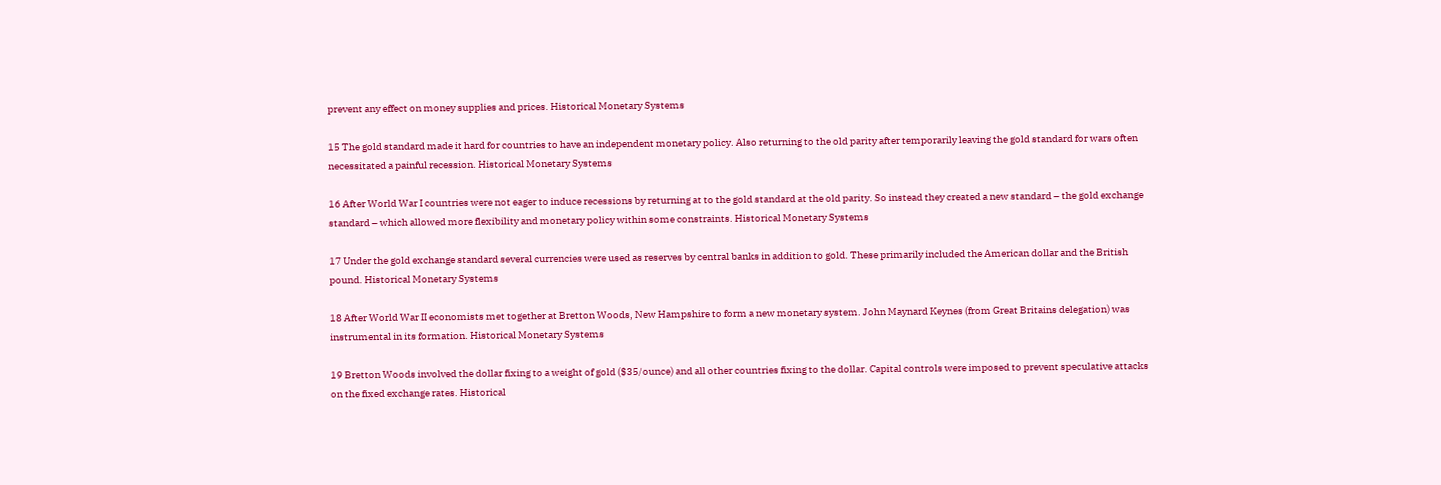prevent any effect on money supplies and prices. Historical Monetary Systems

15 The gold standard made it hard for countries to have an independent monetary policy. Also returning to the old parity after temporarily leaving the gold standard for wars often necessitated a painful recession. Historical Monetary Systems

16 After World War I countries were not eager to induce recessions by returning at to the gold standard at the old parity. So instead they created a new standard – the gold exchange standard – which allowed more flexibility and monetary policy within some constraints. Historical Monetary Systems

17 Under the gold exchange standard several currencies were used as reserves by central banks in addition to gold. These primarily included the American dollar and the British pound. Historical Monetary Systems

18 After World War II economists met together at Bretton Woods, New Hampshire to form a new monetary system. John Maynard Keynes (from Great Britains delegation) was instrumental in its formation. Historical Monetary Systems

19 Bretton Woods involved the dollar fixing to a weight of gold ($35/ounce) and all other countries fixing to the dollar. Capital controls were imposed to prevent speculative attacks on the fixed exchange rates. Historical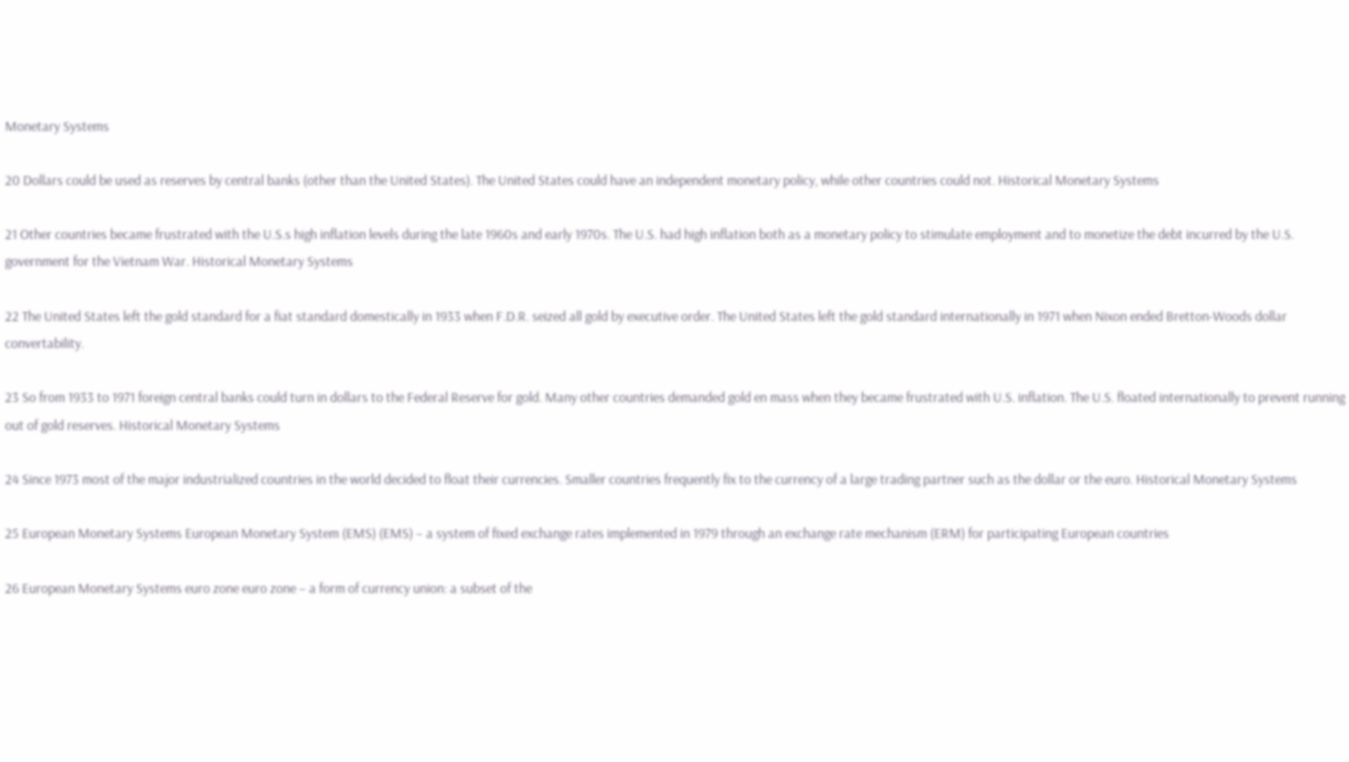Monetary Systems

20 Dollars could be used as reserves by central banks (other than the United States). The United States could have an independent monetary policy, while other countries could not. Historical Monetary Systems

21 Other countries became frustrated with the U.S.s high inflation levels during the late 1960s and early 1970s. The U.S. had high inflation both as a monetary policy to stimulate employment and to monetize the debt incurred by the U.S. government for the Vietnam War. Historical Monetary Systems

22 The United States left the gold standard for a fiat standard domestically in 1933 when F.D.R. seized all gold by executive order. The United States left the gold standard internationally in 1971 when Nixon ended Bretton-Woods dollar convertability.

23 So from 1933 to 1971 foreign central banks could turn in dollars to the Federal Reserve for gold. Many other countries demanded gold en mass when they became frustrated with U.S. inflation. The U.S. floated internationally to prevent running out of gold reserves. Historical Monetary Systems

24 Since 1973 most of the major industrialized countries in the world decided to float their currencies. Smaller countries frequently fix to the currency of a large trading partner such as the dollar or the euro. Historical Monetary Systems

25 European Monetary Systems European Monetary System (EMS) (EMS) – a system of fixed exchange rates implemented in 1979 through an exchange rate mechanism (ERM) for participating European countries

26 European Monetary Systems euro zone euro zone – a form of currency union: a subset of the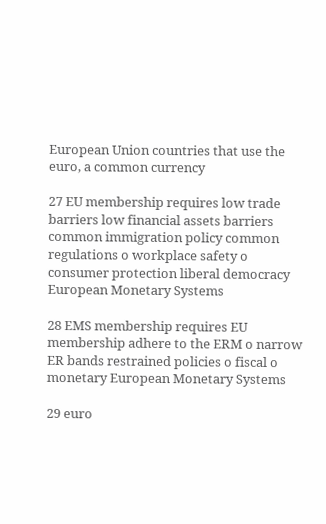European Union countries that use the euro, a common currency

27 EU membership requires low trade barriers low financial assets barriers common immigration policy common regulations o workplace safety o consumer protection liberal democracy European Monetary Systems

28 EMS membership requires EU membership adhere to the ERM o narrow ER bands restrained policies o fiscal o monetary European Monetary Systems

29 euro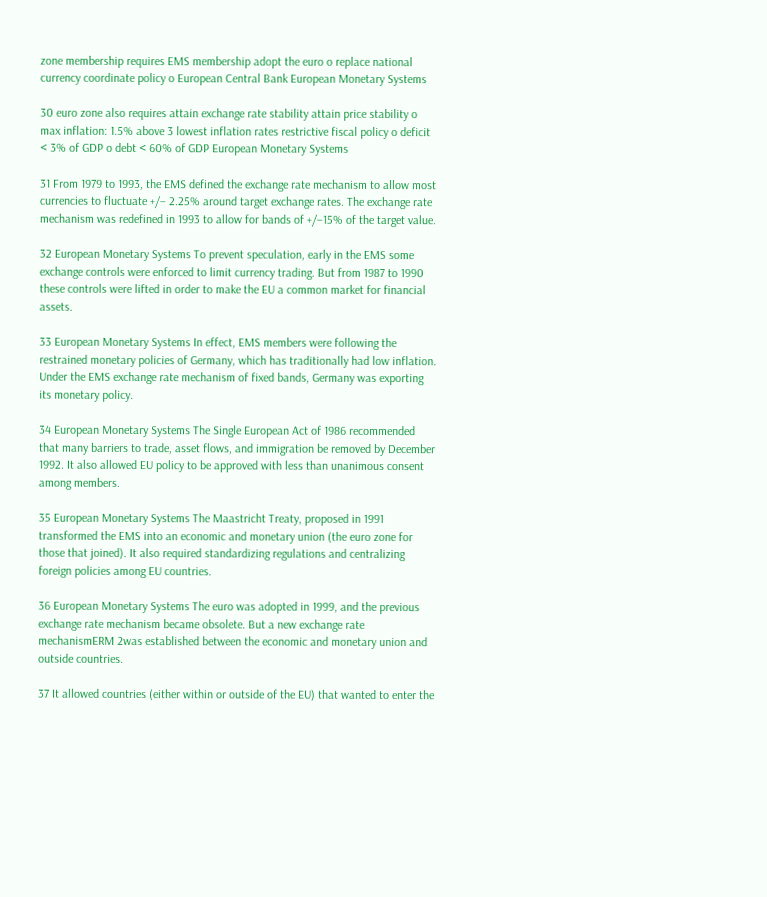zone membership requires EMS membership adopt the euro o replace national currency coordinate policy o European Central Bank European Monetary Systems

30 euro zone also requires attain exchange rate stability attain price stability o max inflation: 1.5% above 3 lowest inflation rates restrictive fiscal policy o deficit < 3% of GDP o debt < 60% of GDP European Monetary Systems

31 From 1979 to 1993, the EMS defined the exchange rate mechanism to allow most currencies to fluctuate +/– 2.25% around target exchange rates. The exchange rate mechanism was redefined in 1993 to allow for bands of +/–15% of the target value.

32 European Monetary Systems To prevent speculation, early in the EMS some exchange controls were enforced to limit currency trading. But from 1987 to 1990 these controls were lifted in order to make the EU a common market for financial assets.

33 European Monetary Systems In effect, EMS members were following the restrained monetary policies of Germany, which has traditionally had low inflation. Under the EMS exchange rate mechanism of fixed bands, Germany was exporting its monetary policy.

34 European Monetary Systems The Single European Act of 1986 recommended that many barriers to trade, asset flows, and immigration be removed by December 1992. It also allowed EU policy to be approved with less than unanimous consent among members.

35 European Monetary Systems The Maastricht Treaty, proposed in 1991 transformed the EMS into an economic and monetary union (the euro zone for those that joined). It also required standardizing regulations and centralizing foreign policies among EU countries.

36 European Monetary Systems The euro was adopted in 1999, and the previous exchange rate mechanism became obsolete. But a new exchange rate mechanismERM 2was established between the economic and monetary union and outside countries.

37 It allowed countries (either within or outside of the EU) that wanted to enter the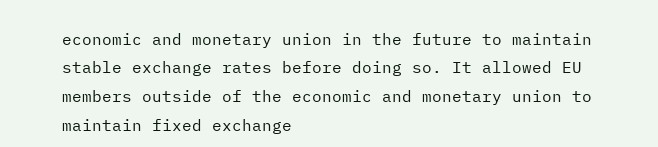economic and monetary union in the future to maintain stable exchange rates before doing so. It allowed EU members outside of the economic and monetary union to maintain fixed exchange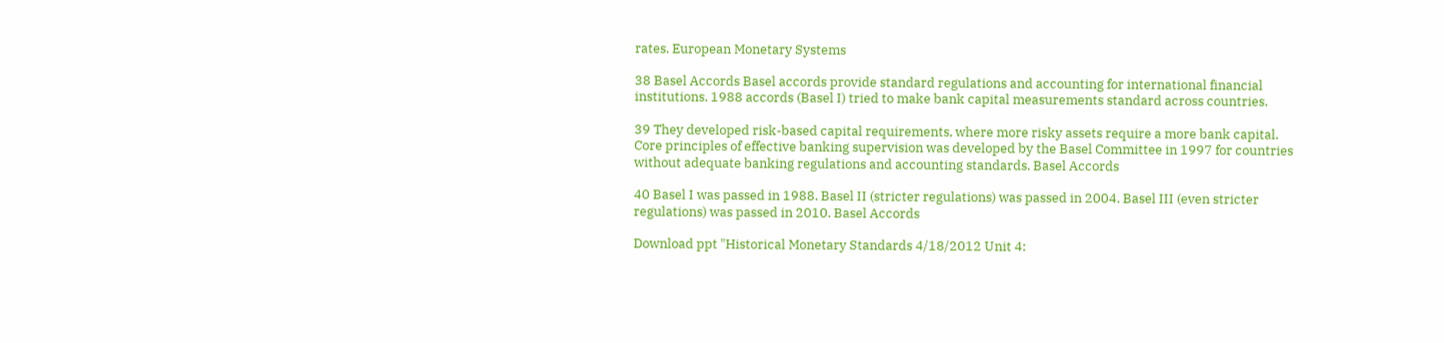rates. European Monetary Systems

38 Basel Accords Basel accords provide standard regulations and accounting for international financial institutions. 1988 accords (Basel I) tried to make bank capital measurements standard across countries.

39 They developed risk-based capital requirements, where more risky assets require a more bank capital. Core principles of effective banking supervision was developed by the Basel Committee in 1997 for countries without adequate banking regulations and accounting standards. Basel Accords

40 Basel I was passed in 1988. Basel II (stricter regulations) was passed in 2004. Basel III (even stricter regulations) was passed in 2010. Basel Accords

Download ppt "Historical Monetary Standards 4/18/2012 Unit 4: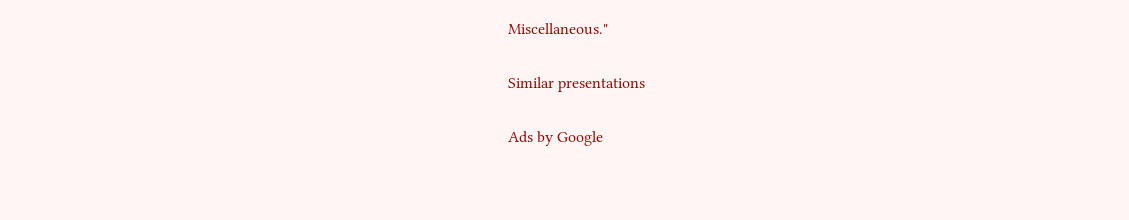Miscellaneous."

Similar presentations

Ads by Google